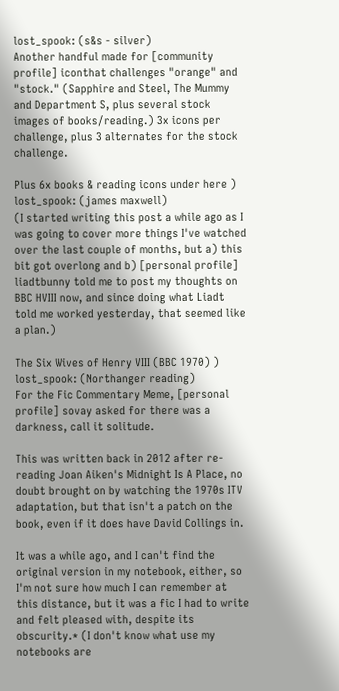lost_spook: (s&s - silver)
Another handful made for [community profile] iconthat challenges "orange" and "stock." (Sapphire and Steel, The Mummy and Department S, plus several stock images of books/reading.) 3x icons per challenge, plus 3 alternates for the stock challenge.

Plus 6x books & reading icons under here )
lost_spook: (james maxwell)
(I started writing this post a while ago as I was going to cover more things I've watched over the last couple of months, but a) this bit got overlong and b) [personal profile] liadtbunny told me to post my thoughts on BBC HVIII now, and since doing what Liadt told me worked yesterday, that seemed like a plan.)

The Six Wives of Henry VIII (BBC 1970) )
lost_spook: (Northanger reading)
For the Fic Commentary Meme, [personal profile] sovay asked for there was a darkness, call it solitude.

This was written back in 2012 after re-reading Joan Aiken's Midnight Is A Place, no doubt brought on by watching the 1970s ITV adaptation, but that isn't a patch on the book, even if it does have David Collings in.

It was a while ago, and I can't find the original version in my notebook, either, so I'm not sure how much I can remember at this distance, but it was a fic I had to write and felt pleased with, despite its obscurity.* (I don't know what use my notebooks are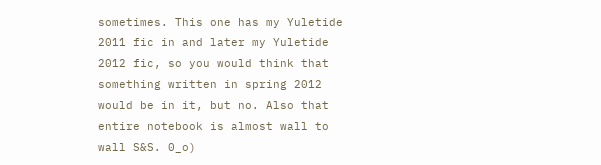sometimes. This one has my Yuletide 2011 fic in and later my Yuletide 2012 fic, so you would think that something written in spring 2012 would be in it, but no. Also that entire notebook is almost wall to wall S&S. 0_o)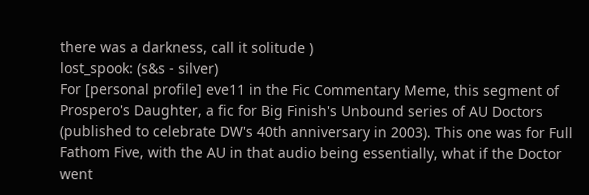there was a darkness, call it solitude )
lost_spook: (s&s - silver)
For [personal profile] eve11 in the Fic Commentary Meme, this segment of Prospero's Daughter, a fic for Big Finish's Unbound series of AU Doctors (published to celebrate DW's 40th anniversary in 2003). This one was for Full Fathom Five, with the AU in that audio being essentially, what if the Doctor went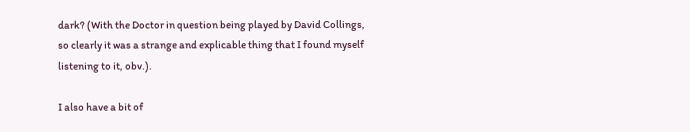dark? (With the Doctor in question being played by David Collings, so clearly it was a strange and explicable thing that I found myself listening to it, obv.).

I also have a bit of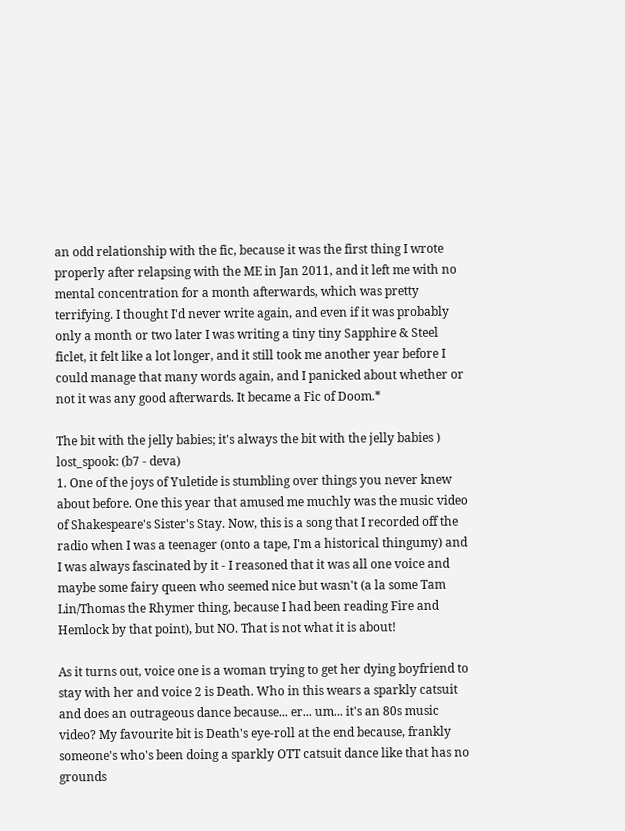an odd relationship with the fic, because it was the first thing I wrote properly after relapsing with the ME in Jan 2011, and it left me with no mental concentration for a month afterwards, which was pretty terrifying. I thought I'd never write again, and even if it was probably only a month or two later I was writing a tiny tiny Sapphire & Steel ficlet, it felt like a lot longer, and it still took me another year before I could manage that many words again, and I panicked about whether or not it was any good afterwards. It became a Fic of Doom.*

The bit with the jelly babies; it's always the bit with the jelly babies )
lost_spook: (b7 - deva)
1. One of the joys of Yuletide is stumbling over things you never knew about before. One this year that amused me muchly was the music video of Shakespeare's Sister's Stay. Now, this is a song that I recorded off the radio when I was a teenager (onto a tape, I'm a historical thingumy) and I was always fascinated by it - I reasoned that it was all one voice and maybe some fairy queen who seemed nice but wasn't (a la some Tam Lin/Thomas the Rhymer thing, because I had been reading Fire and Hemlock by that point), but NO. That is not what it is about!

As it turns out, voice one is a woman trying to get her dying boyfriend to stay with her and voice 2 is Death. Who in this wears a sparkly catsuit and does an outrageous dance because... er... um... it's an 80s music video? My favourite bit is Death's eye-roll at the end because, frankly someone's who's been doing a sparkly OTT catsuit dance like that has no grounds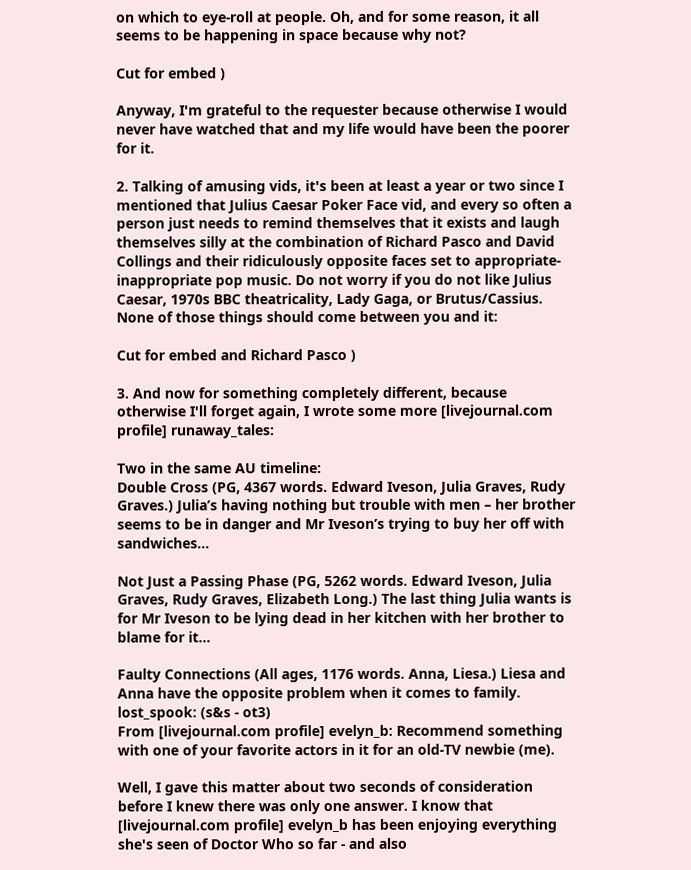on which to eye-roll at people. Oh, and for some reason, it all seems to be happening in space because why not?

Cut for embed )

Anyway, I'm grateful to the requester because otherwise I would never have watched that and my life would have been the poorer for it.

2. Talking of amusing vids, it's been at least a year or two since I mentioned that Julius Caesar Poker Face vid, and every so often a person just needs to remind themselves that it exists and laugh themselves silly at the combination of Richard Pasco and David Collings and their ridiculously opposite faces set to appropriate-inappropriate pop music. Do not worry if you do not like Julius Caesar, 1970s BBC theatricality, Lady Gaga, or Brutus/Cassius. None of those things should come between you and it:

Cut for embed and Richard Pasco )

3. And now for something completely different, because otherwise I'll forget again, I wrote some more [livejournal.com profile] runaway_tales:

Two in the same AU timeline:
Double Cross (PG, 4367 words. Edward Iveson, Julia Graves, Rudy Graves.) Julia’s having nothing but trouble with men – her brother seems to be in danger and Mr Iveson’s trying to buy her off with sandwiches…

Not Just a Passing Phase (PG, 5262 words. Edward Iveson, Julia Graves, Rudy Graves, Elizabeth Long.) The last thing Julia wants is for Mr Iveson to be lying dead in her kitchen with her brother to blame for it…

Faulty Connections (All ages, 1176 words. Anna, Liesa.) Liesa and Anna have the opposite problem when it comes to family.
lost_spook: (s&s - ot3)
From [livejournal.com profile] evelyn_b: Recommend something with one of your favorite actors in it for an old-TV newbie (me).

Well, I gave this matter about two seconds of consideration before I knew there was only one answer. I know that [livejournal.com profile] evelyn_b has been enjoying everything she's seen of Doctor Who so far - and also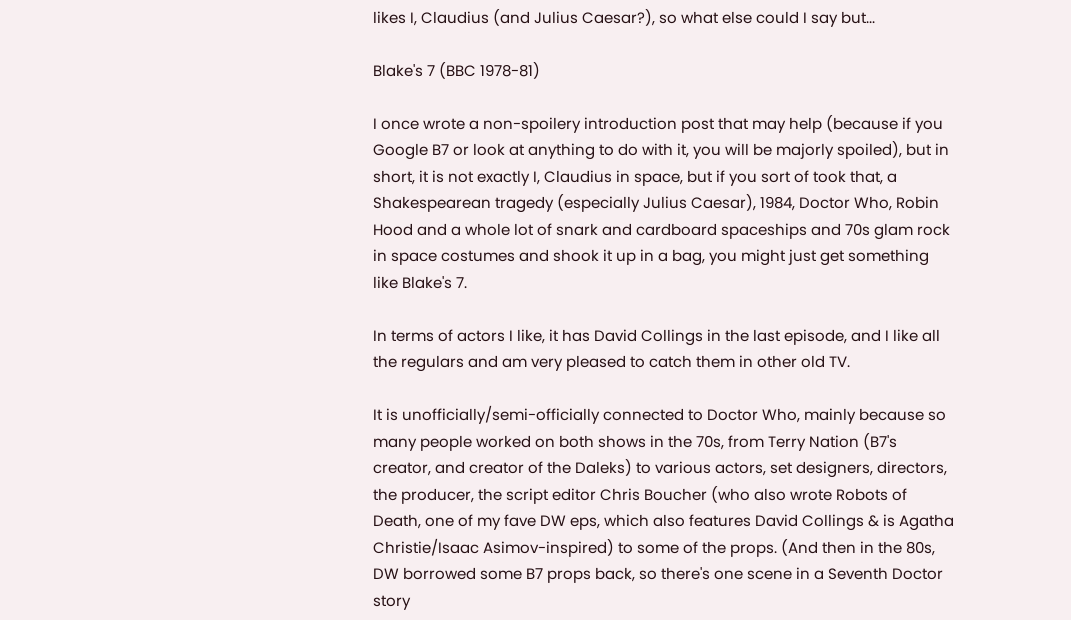likes I, Claudius (and Julius Caesar?), so what else could I say but...

Blake's 7 (BBC 1978-81)

I once wrote a non-spoilery introduction post that may help (because if you Google B7 or look at anything to do with it, you will be majorly spoiled), but in short, it is not exactly I, Claudius in space, but if you sort of took that, a Shakespearean tragedy (especially Julius Caesar), 1984, Doctor Who, Robin Hood and a whole lot of snark and cardboard spaceships and 70s glam rock in space costumes and shook it up in a bag, you might just get something like Blake's 7.

In terms of actors I like, it has David Collings in the last episode, and I like all the regulars and am very pleased to catch them in other old TV.

It is unofficially/semi-officially connected to Doctor Who, mainly because so many people worked on both shows in the 70s, from Terry Nation (B7's creator, and creator of the Daleks) to various actors, set designers, directors, the producer, the script editor Chris Boucher (who also wrote Robots of Death, one of my fave DW eps, which also features David Collings & is Agatha Christie/Isaac Asimov-inspired) to some of the props. (And then in the 80s, DW borrowed some B7 props back, so there's one scene in a Seventh Doctor story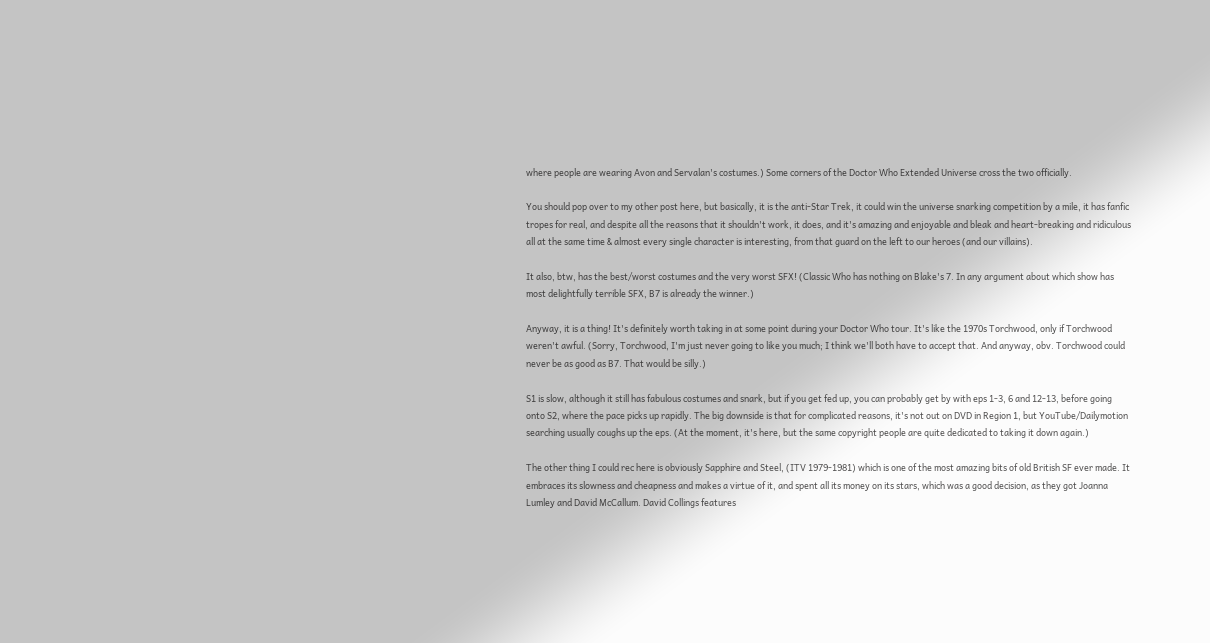where people are wearing Avon and Servalan's costumes.) Some corners of the Doctor Who Extended Universe cross the two officially.

You should pop over to my other post here, but basically, it is the anti-Star Trek, it could win the universe snarking competition by a mile, it has fanfic tropes for real, and despite all the reasons that it shouldn't work, it does, and it's amazing and enjoyable and bleak and heart-breaking and ridiculous all at the same time & almost every single character is interesting, from that guard on the left to our heroes (and our villains).

It also, btw, has the best/worst costumes and the very worst SFX! (Classic Who has nothing on Blake's 7. In any argument about which show has most delightfully terrible SFX, B7 is already the winner.)

Anyway, it is a thing! It's definitely worth taking in at some point during your Doctor Who tour. It's like the 1970s Torchwood, only if Torchwood weren't awful. (Sorry, Torchwood, I'm just never going to like you much; I think we'll both have to accept that. And anyway, obv. Torchwood could never be as good as B7. That would be silly.)

S1 is slow, although it still has fabulous costumes and snark, but if you get fed up, you can probably get by with eps 1-3, 6 and 12-13, before going onto S2, where the pace picks up rapidly. The big downside is that for complicated reasons, it's not out on DVD in Region 1, but YouTube/Dailymotion searching usually coughs up the eps. (At the moment, it's here, but the same copyright people are quite dedicated to taking it down again.)

The other thing I could rec here is obviously Sapphire and Steel, (ITV 1979-1981) which is one of the most amazing bits of old British SF ever made. It embraces its slowness and cheapness and makes a virtue of it, and spent all its money on its stars, which was a good decision, as they got Joanna Lumley and David McCallum. David Collings features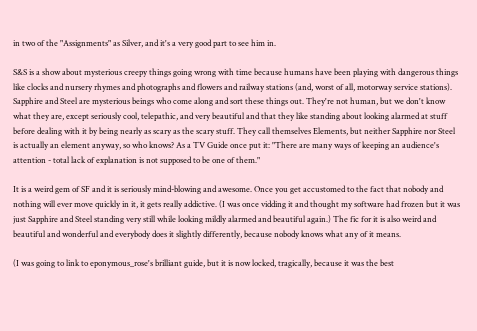in two of the "Assignments" as Silver, and it's a very good part to see him in.

S&S is a show about mysterious creepy things going wrong with time because humans have been playing with dangerous things like clocks and nursery rhymes and photographs and flowers and railway stations (and, worst of all, motorway service stations). Sapphire and Steel are mysterious beings who come along and sort these things out. They're not human, but we don't know what they are, except seriously cool, telepathic, and very beautiful and that they like standing about looking alarmed at stuff before dealing with it by being nearly as scary as the scary stuff. They call themselves Elements, but neither Sapphire nor Steel is actually an element anyway, so who knows? As a TV Guide once put it: "There are many ways of keeping an audience's attention - total lack of explanation is not supposed to be one of them."

It is a weird gem of SF and it is seriously mind-blowing and awesome. Once you get accustomed to the fact that nobody and nothing will ever move quickly in it, it gets really addictive. (I was once vidding it and thought my software had frozen but it was just Sapphire and Steel standing very still while looking mildly alarmed and beautiful again.) The fic for it is also weird and beautiful and wonderful and everybody does it slightly differently, because nobody knows what any of it means.

(I was going to link to eponymous_rose's brilliant guide, but it is now locked, tragically, because it was the best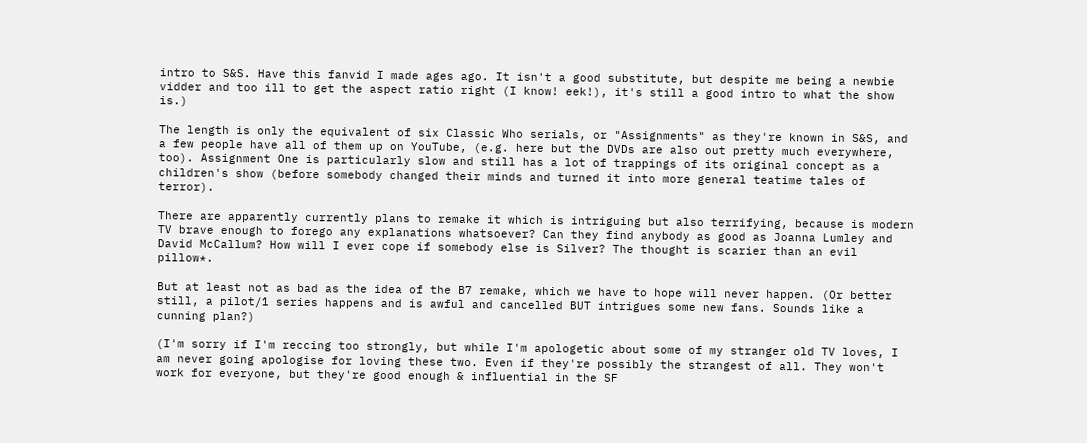intro to S&S. Have this fanvid I made ages ago. It isn't a good substitute, but despite me being a newbie vidder and too ill to get the aspect ratio right (I know! eek!), it's still a good intro to what the show is.)

The length is only the equivalent of six Classic Who serials, or "Assignments" as they're known in S&S, and a few people have all of them up on YouTube, (e.g. here but the DVDs are also out pretty much everywhere, too). Assignment One is particularly slow and still has a lot of trappings of its original concept as a children's show (before somebody changed their minds and turned it into more general teatime tales of terror).

There are apparently currently plans to remake it which is intriguing but also terrifying, because is modern TV brave enough to forego any explanations whatsoever? Can they find anybody as good as Joanna Lumley and David McCallum? How will I ever cope if somebody else is Silver? The thought is scarier than an evil pillow*.

But at least not as bad as the idea of the B7 remake, which we have to hope will never happen. (Or better still, a pilot/1 series happens and is awful and cancelled BUT intrigues some new fans. Sounds like a cunning plan?)

(I'm sorry if I'm reccing too strongly, but while I'm apologetic about some of my stranger old TV loves, I am never going apologise for loving these two. Even if they're possibly the strangest of all. They won't work for everyone, but they're good enough & influential in the SF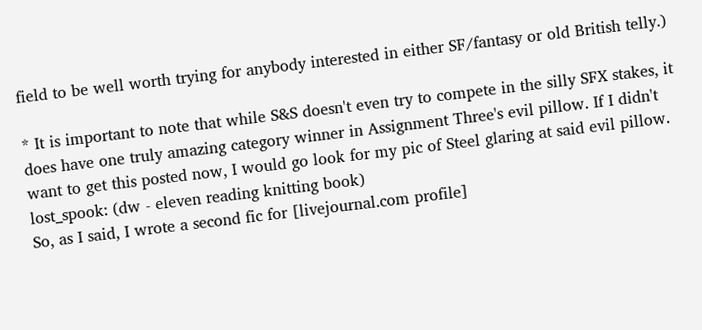field to be well worth trying for anybody interested in either SF/fantasy or old British telly.)

* It is important to note that while S&S doesn't even try to compete in the silly SFX stakes, it does have one truly amazing category winner in Assignment Three's evil pillow. If I didn't want to get this posted now, I would go look for my pic of Steel glaring at said evil pillow.
lost_spook: (dw - eleven reading knitting book)
So, as I said, I wrote a second fic for [livejournal.com profile]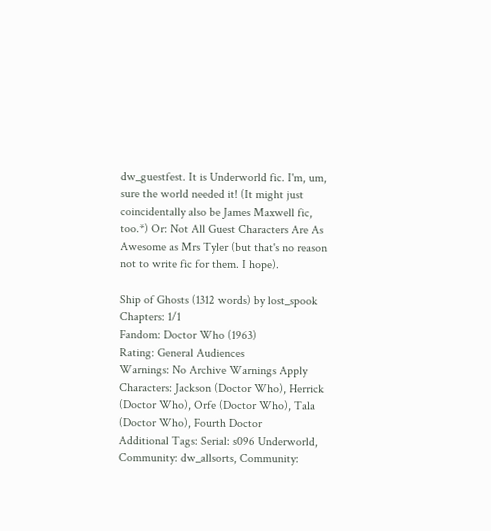dw_guestfest. It is Underworld fic. I'm, um, sure the world needed it! (It might just coincidentally also be James Maxwell fic, too.*) Or: Not All Guest Characters Are As Awesome as Mrs Tyler (but that's no reason not to write fic for them. I hope).

Ship of Ghosts (1312 words) by lost_spook
Chapters: 1/1
Fandom: Doctor Who (1963)
Rating: General Audiences
Warnings: No Archive Warnings Apply
Characters: Jackson (Doctor Who), Herrick (Doctor Who), Orfe (Doctor Who), Tala (Doctor Who), Fourth Doctor
Additional Tags: Serial: s096 Underworld, Community: dw_allsorts, Community: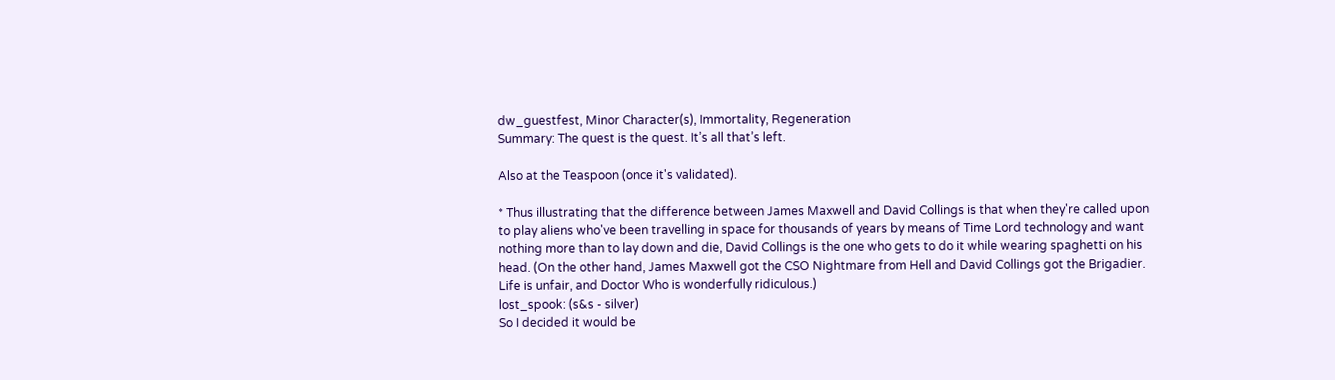dw_guestfest, Minor Character(s), Immortality, Regeneration
Summary: The quest is the quest. It’s all that’s left.

Also at the Teaspoon (once it's validated).

* Thus illustrating that the difference between James Maxwell and David Collings is that when they're called upon to play aliens who've been travelling in space for thousands of years by means of Time Lord technology and want nothing more than to lay down and die, David Collings is the one who gets to do it while wearing spaghetti on his head. (On the other hand, James Maxwell got the CSO Nightmare from Hell and David Collings got the Brigadier. Life is unfair, and Doctor Who is wonderfully ridiculous.)
lost_spook: (s&s - silver)
So I decided it would be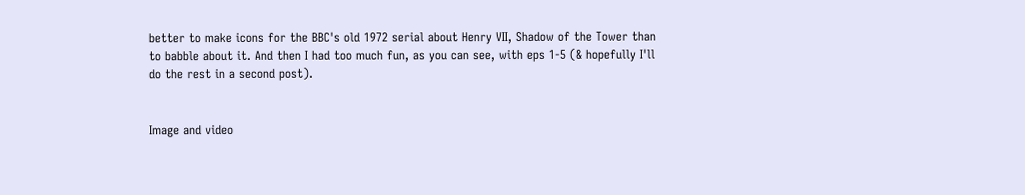better to make icons for the BBC's old 1972 serial about Henry VII, Shadow of the Tower than to babble about it. And then I had too much fun, as you can see, with eps 1-5 (& hopefully I'll do the rest in a second post).


Image and video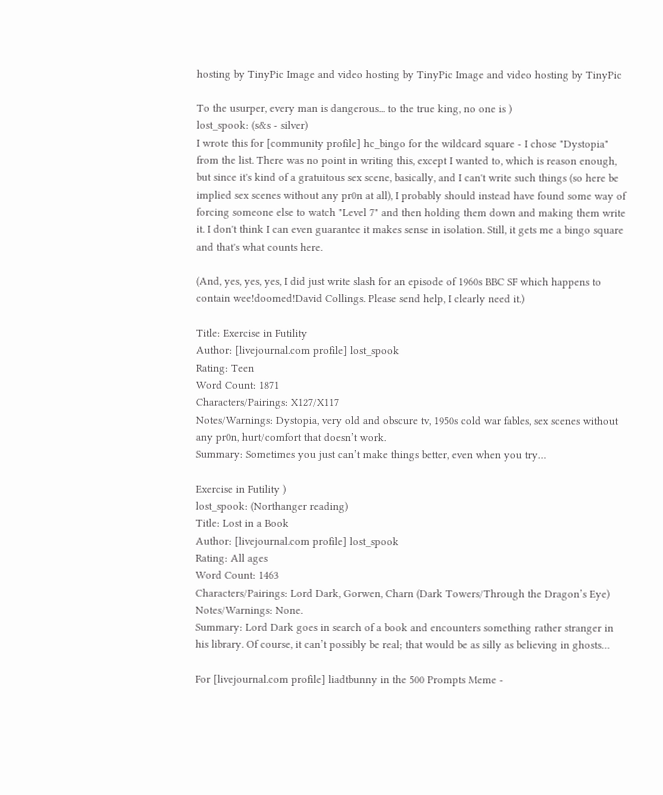hosting by TinyPic Image and video hosting by TinyPic Image and video hosting by TinyPic

To the usurper, every man is dangerous... to the true king, no one is )
lost_spook: (s&s - silver)
I wrote this for [community profile] hc_bingo for the wildcard square - I chose "Dystopia" from the list. There was no point in writing this, except I wanted to, which is reason enough, but since it's kind of a gratuitous sex scene, basically, and I can't write such things (so here be implied sex scenes without any pr0n at all), I probably should instead have found some way of forcing someone else to watch "Level 7" and then holding them down and making them write it. I don't think I can even guarantee it makes sense in isolation. Still, it gets me a bingo square and that's what counts here.

(And, yes, yes, yes, I did just write slash for an episode of 1960s BBC SF which happens to contain wee!doomed!David Collings. Please send help, I clearly need it.)

Title: Exercise in Futility
Author: [livejournal.com profile] lost_spook
Rating: Teen
Word Count: 1871
Characters/Pairings: X127/X117
Notes/Warnings: Dystopia, very old and obscure tv, 1950s cold war fables, sex scenes without any pr0n, hurt/comfort that doesn’t work.
Summary: Sometimes you just can’t make things better, even when you try…

Exercise in Futility )
lost_spook: (Northanger reading)
Title: Lost in a Book
Author: [livejournal.com profile] lost_spook
Rating: All ages
Word Count: 1463
Characters/Pairings: Lord Dark, Gorwen, Charn (Dark Towers/Through the Dragon’s Eye)
Notes/Warnings: None.
Summary: Lord Dark goes in search of a book and encounters something rather stranger in his library. Of course, it can’t possibly be real; that would be as silly as believing in ghosts…

For [livejournal.com profile] liadtbunny in the 500 Prompts Meme -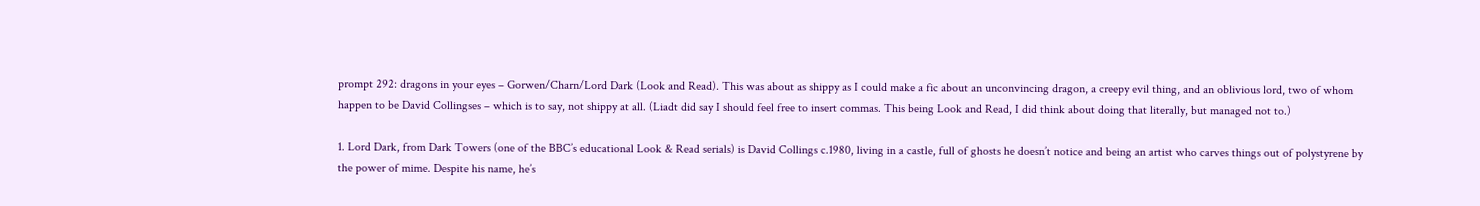prompt 292: dragons in your eyes – Gorwen/Charn/Lord Dark (Look and Read). This was about as shippy as I could make a fic about an unconvincing dragon, a creepy evil thing, and an oblivious lord, two of whom happen to be David Collingses – which is to say, not shippy at all. (Liadt did say I should feel free to insert commas. This being Look and Read, I did think about doing that literally, but managed not to.)

1. Lord Dark, from Dark Towers (one of the BBC’s educational Look & Read serials) is David Collings c.1980, living in a castle, full of ghosts he doesn’t notice and being an artist who carves things out of polystyrene by the power of mime. Despite his name, he’s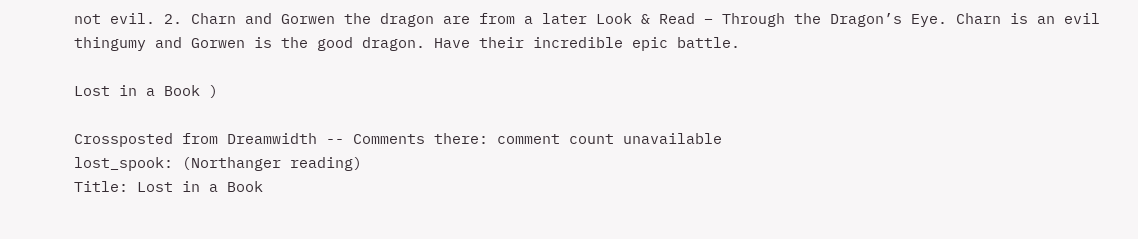not evil. 2. Charn and Gorwen the dragon are from a later Look & Read – Through the Dragon’s Eye. Charn is an evil thingumy and Gorwen is the good dragon. Have their incredible epic battle.

Lost in a Book )

Crossposted from Dreamwidth -- Comments there: comment count unavailable
lost_spook: (Northanger reading)
Title: Lost in a Book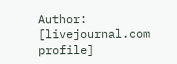Author: [livejournal.com profile]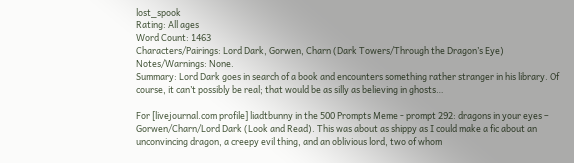lost_spook
Rating: All ages
Word Count: 1463
Characters/Pairings: Lord Dark, Gorwen, Charn (Dark Towers/Through the Dragon’s Eye)
Notes/Warnings: None.
Summary: Lord Dark goes in search of a book and encounters something rather stranger in his library. Of course, it can’t possibly be real; that would be as silly as believing in ghosts…

For [livejournal.com profile] liadtbunny in the 500 Prompts Meme - prompt 292: dragons in your eyes – Gorwen/Charn/Lord Dark (Look and Read). This was about as shippy as I could make a fic about an unconvincing dragon, a creepy evil thing, and an oblivious lord, two of whom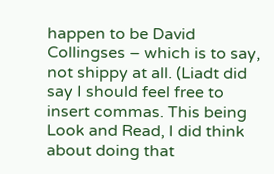happen to be David Collingses – which is to say, not shippy at all. (Liadt did say I should feel free to insert commas. This being Look and Read, I did think about doing that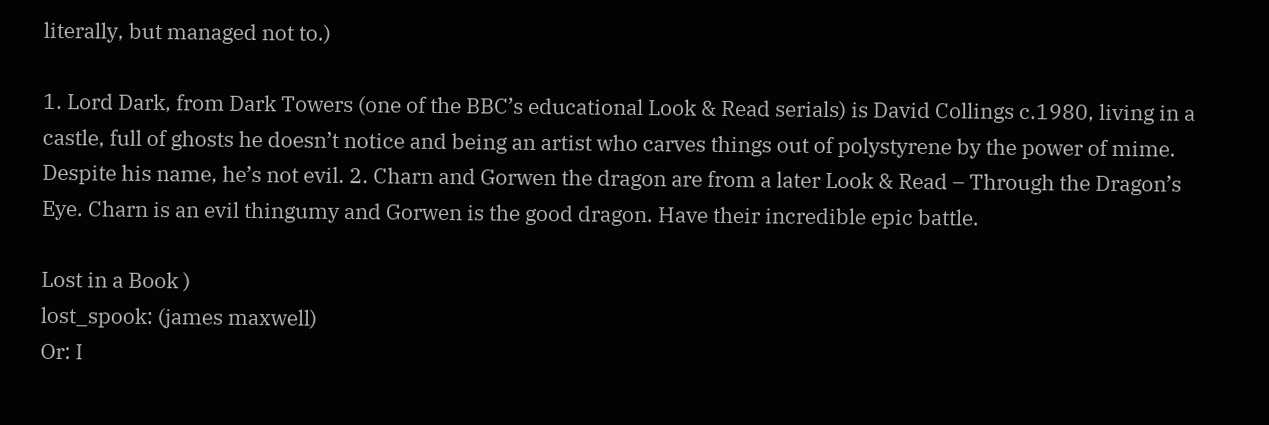literally, but managed not to.)

1. Lord Dark, from Dark Towers (one of the BBC’s educational Look & Read serials) is David Collings c.1980, living in a castle, full of ghosts he doesn’t notice and being an artist who carves things out of polystyrene by the power of mime. Despite his name, he’s not evil. 2. Charn and Gorwen the dragon are from a later Look & Read – Through the Dragon’s Eye. Charn is an evil thingumy and Gorwen is the good dragon. Have their incredible epic battle.

Lost in a Book )
lost_spook: (james maxwell)
Or: I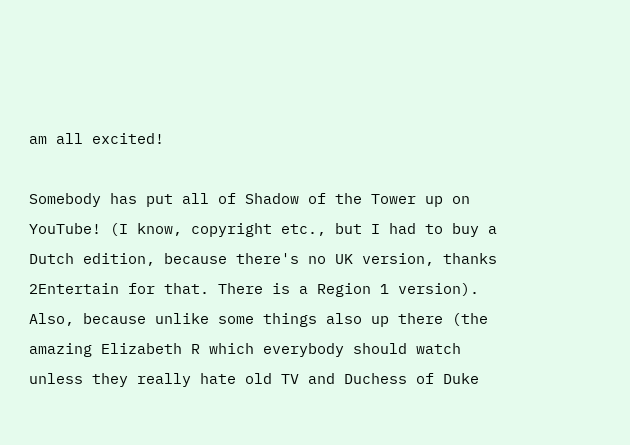am all excited!

Somebody has put all of Shadow of the Tower up on YouTube! (I know, copyright etc., but I had to buy a Dutch edition, because there's no UK version, thanks 2Entertain for that. There is a Region 1 version). Also, because unlike some things also up there (the amazing Elizabeth R which everybody should watch unless they really hate old TV and Duchess of Duke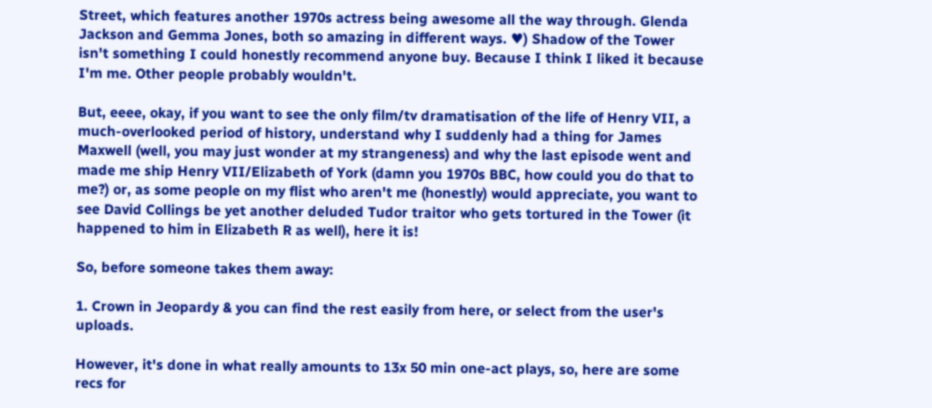Street, which features another 1970s actress being awesome all the way through. Glenda Jackson and Gemma Jones, both so amazing in different ways. ♥) Shadow of the Tower isn't something I could honestly recommend anyone buy. Because I think I liked it because I'm me. Other people probably wouldn't.

But, eeee, okay, if you want to see the only film/tv dramatisation of the life of Henry VII, a much-overlooked period of history, understand why I suddenly had a thing for James Maxwell (well, you may just wonder at my strangeness) and why the last episode went and made me ship Henry VII/Elizabeth of York (damn you 1970s BBC, how could you do that to me?) or, as some people on my flist who aren't me (honestly) would appreciate, you want to see David Collings be yet another deluded Tudor traitor who gets tortured in the Tower (it happened to him in Elizabeth R as well), here it is!

So, before someone takes them away:

1. Crown in Jeopardy & you can find the rest easily from here, or select from the user's uploads.

However, it's done in what really amounts to 13x 50 min one-act plays, so, here are some recs for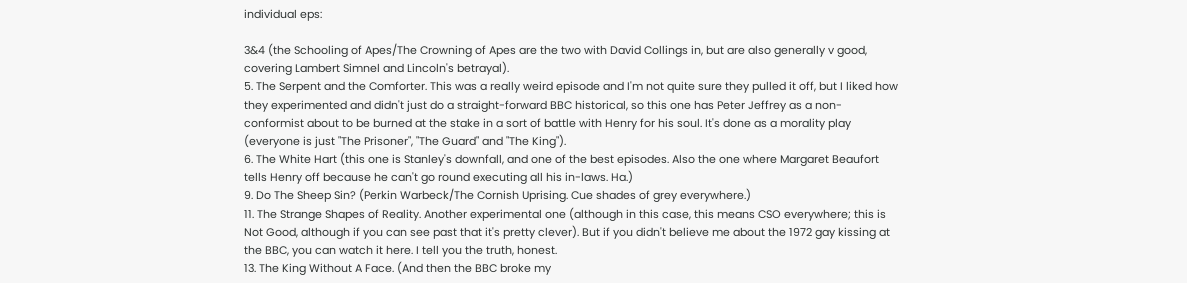individual eps:

3&4 (the Schooling of Apes/The Crowning of Apes are the two with David Collings in, but are also generally v good, covering Lambert Simnel and Lincoln's betrayal).
5. The Serpent and the Comforter. This was a really weird episode and I'm not quite sure they pulled it off, but I liked how they experimented and didn't just do a straight-forward BBC historical, so this one has Peter Jeffrey as a non-conformist about to be burned at the stake in a sort of battle with Henry for his soul. It's done as a morality play (everyone is just "The Prisoner", "The Guard" and "The King").
6. The White Hart (this one is Stanley's downfall, and one of the best episodes. Also the one where Margaret Beaufort tells Henry off because he can't go round executing all his in-laws. Ha.)
9. Do The Sheep Sin? (Perkin Warbeck/The Cornish Uprising. Cue shades of grey everywhere.)
11. The Strange Shapes of Reality. Another experimental one (although in this case, this means CSO everywhere; this is Not Good, although if you can see past that it's pretty clever). But if you didn't believe me about the 1972 gay kissing at the BBC, you can watch it here. I tell you the truth, honest.
13. The King Without A Face. (And then the BBC broke my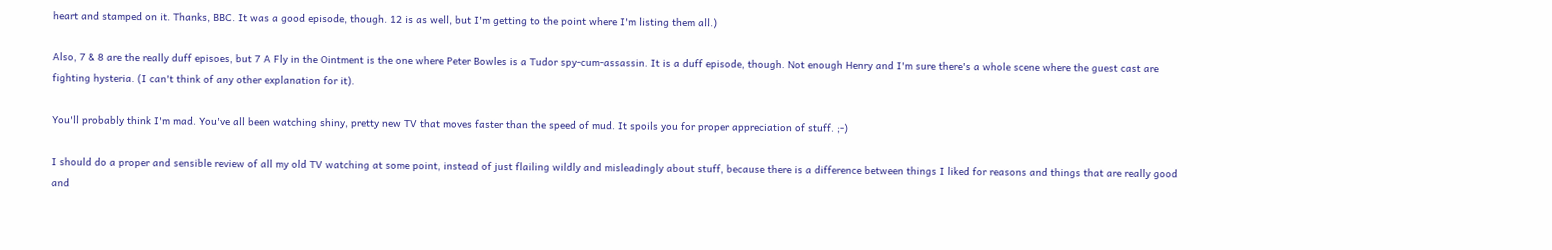heart and stamped on it. Thanks, BBC. It was a good episode, though. 12 is as well, but I'm getting to the point where I'm listing them all.)

Also, 7 & 8 are the really duff episoes, but 7 A Fly in the Ointment is the one where Peter Bowles is a Tudor spy-cum-assassin. It is a duff episode, though. Not enough Henry and I'm sure there's a whole scene where the guest cast are fighting hysteria. (I can't think of any other explanation for it).

You'll probably think I'm mad. You've all been watching shiny, pretty new TV that moves faster than the speed of mud. It spoils you for proper appreciation of stuff. ;-)

I should do a proper and sensible review of all my old TV watching at some point, instead of just flailing wildly and misleadingly about stuff, because there is a difference between things I liked for reasons and things that are really good and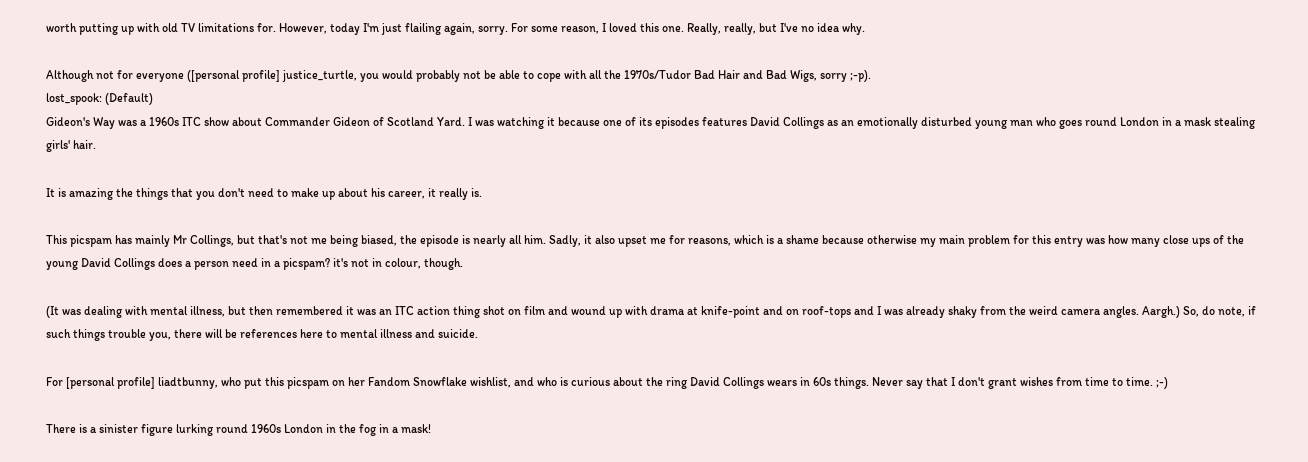worth putting up with old TV limitations for. However, today I'm just flailing again, sorry. For some reason, I loved this one. Really, really, but I've no idea why.

Although not for everyone ([personal profile] justice_turtle, you would probably not be able to cope with all the 1970s/Tudor Bad Hair and Bad Wigs, sorry ;-p).
lost_spook: (Default)
Gideon's Way was a 1960s ITC show about Commander Gideon of Scotland Yard. I was watching it because one of its episodes features David Collings as an emotionally disturbed young man who goes round London in a mask stealing girls' hair.

It is amazing the things that you don't need to make up about his career, it really is.

This picspam has mainly Mr Collings, but that's not me being biased, the episode is nearly all him. Sadly, it also upset me for reasons, which is a shame because otherwise my main problem for this entry was how many close ups of the young David Collings does a person need in a picspam? it's not in colour, though.

(It was dealing with mental illness, but then remembered it was an ITC action thing shot on film and wound up with drama at knife-point and on roof-tops and I was already shaky from the weird camera angles. Aargh.) So, do note, if such things trouble you, there will be references here to mental illness and suicide.

For [personal profile] liadtbunny, who put this picspam on her Fandom Snowflake wishlist, and who is curious about the ring David Collings wears in 60s things. Never say that I don't grant wishes from time to time. ;-)

There is a sinister figure lurking round 1960s London in the fog in a mask!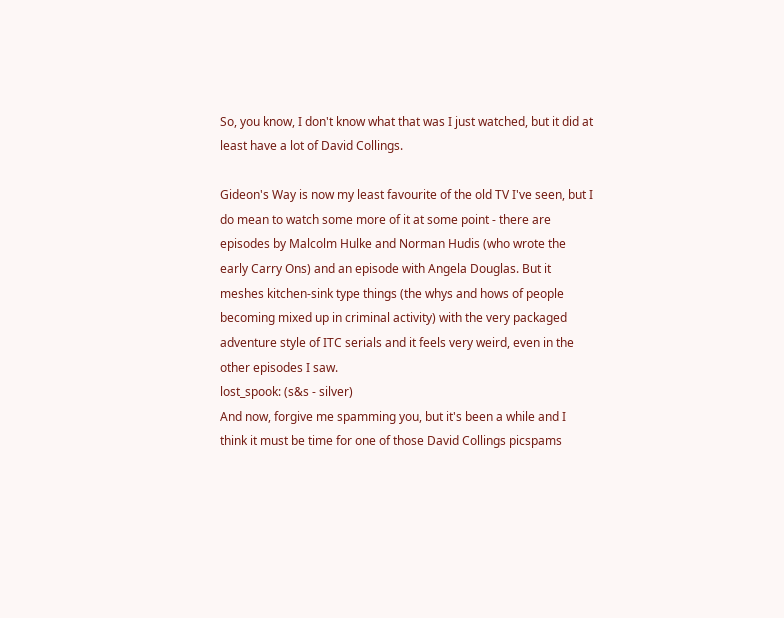So, you know, I don't know what that was I just watched, but it did at least have a lot of David Collings.

Gideon's Way is now my least favourite of the old TV I've seen, but I do mean to watch some more of it at some point - there are episodes by Malcolm Hulke and Norman Hudis (who wrote the early Carry Ons) and an episode with Angela Douglas. But it meshes kitchen-sink type things (the whys and hows of people becoming mixed up in criminal activity) with the very packaged adventure style of ITC serials and it feels very weird, even in the other episodes I saw.
lost_spook: (s&s - silver)
And now, forgive me spamming you, but it's been a while and I think it must be time for one of those David Collings picspams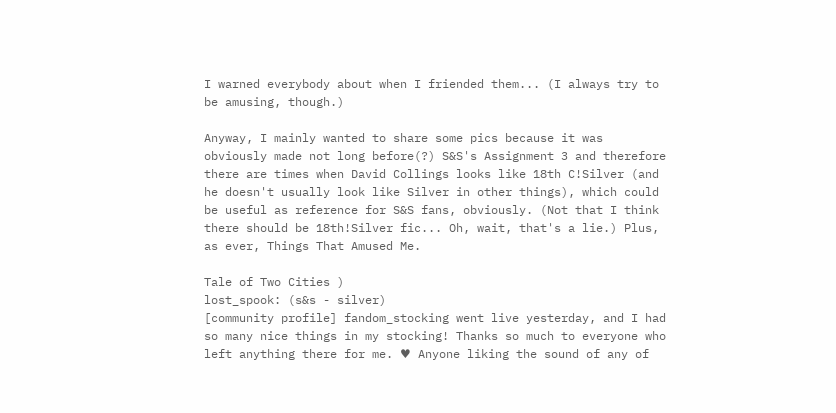I warned everybody about when I friended them... (I always try to be amusing, though.)

Anyway, I mainly wanted to share some pics because it was obviously made not long before(?) S&S's Assignment 3 and therefore there are times when David Collings looks like 18th C!Silver (and he doesn't usually look like Silver in other things), which could be useful as reference for S&S fans, obviously. (Not that I think there should be 18th!Silver fic... Oh, wait, that's a lie.) Plus, as ever, Things That Amused Me.

Tale of Two Cities )
lost_spook: (s&s - silver)
[community profile] fandom_stocking went live yesterday, and I had so many nice things in my stocking! Thanks so much to everyone who left anything there for me. ♥ Anyone liking the sound of any of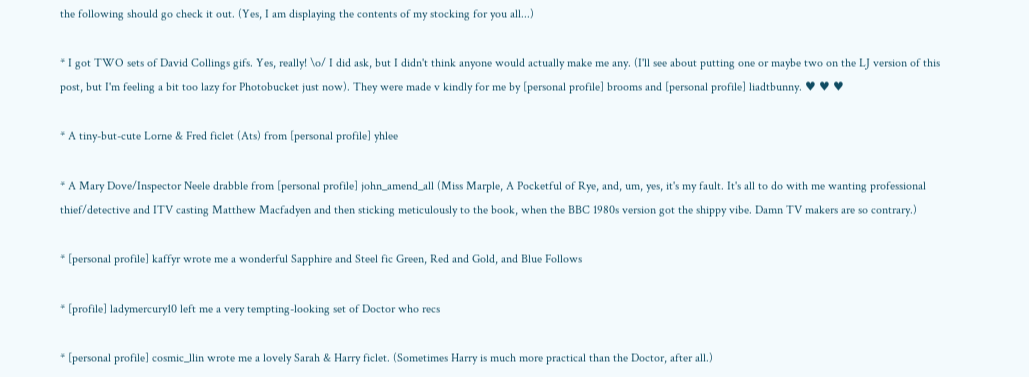the following should go check it out. (Yes, I am displaying the contents of my stocking for you all...)

* I got TWO sets of David Collings gifs. Yes, really! \o/ I did ask, but I didn't think anyone would actually make me any. (I'll see about putting one or maybe two on the LJ version of this post, but I'm feeling a bit too lazy for Photobucket just now). They were made v kindly for me by [personal profile] brooms and [personal profile] liadtbunny. ♥ ♥ ♥

* A tiny-but-cute Lorne & Fred ficlet (Ats) from [personal profile] yhlee

* A Mary Dove/Inspector Neele drabble from [personal profile] john_amend_all (Miss Marple, A Pocketful of Rye, and, um, yes, it's my fault. It's all to do with me wanting professional thief/detective and ITV casting Matthew Macfadyen and then sticking meticulously to the book, when the BBC 1980s version got the shippy vibe. Damn TV makers are so contrary.)

* [personal profile] kaffyr wrote me a wonderful Sapphire and Steel fic Green, Red and Gold, and Blue Follows

* [profile] ladymercury10 left me a very tempting-looking set of Doctor who recs

* [personal profile] cosmic_llin wrote me a lovely Sarah & Harry ficlet. (Sometimes Harry is much more practical than the Doctor, after all.)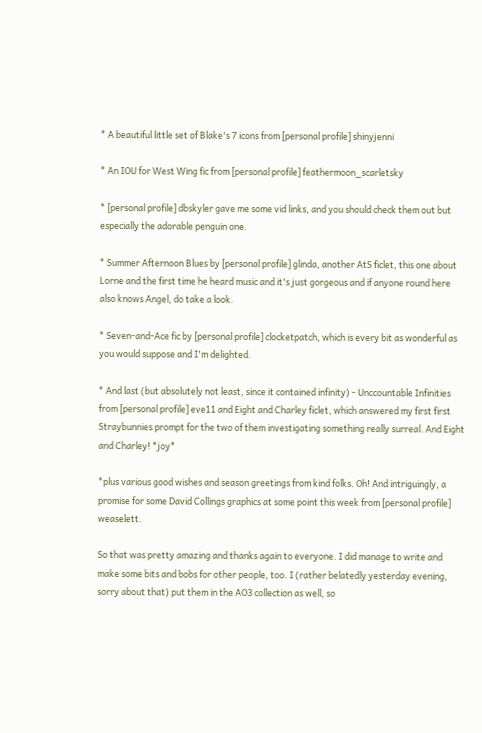* A beautiful little set of Blake's 7 icons from [personal profile] shinyjenni

* An IOU for West Wing fic from [personal profile] feathermoon_scarletsky

* [personal profile] dbskyler gave me some vid links, and you should check them out but especially the adorable penguin one.

* Summer Afternoon Blues by [personal profile] glinda, another AtS ficlet, this one about Lorne and the first time he heard music and it's just gorgeous and if anyone round here also knows Angel, do take a look.

* Seven-and-Ace fic by [personal profile] clocketpatch, which is every bit as wonderful as you would suppose and I'm delighted.

* And last (but absolutely not least, since it contained infinity) - Unccountable Infinities from [personal profile] eve11 and Eight and Charley ficlet, which answered my first first Straybunnies prompt for the two of them investigating something really surreal. And Eight and Charley! *joy*

*plus various good wishes and season greetings from kind folks. Oh! And intriguingly, a promise for some David Collings graphics at some point this week from [personal profile] weaselett.

So that was pretty amazing and thanks again to everyone. I did manage to write and make some bits and bobs for other people, too. I (rather belatedly yesterday evening, sorry about that) put them in the AO3 collection as well, so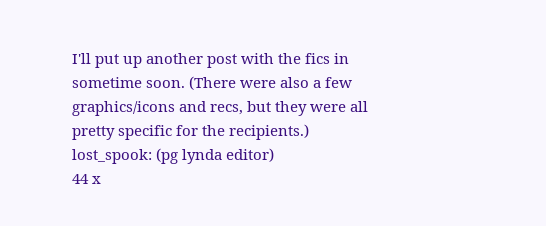I'll put up another post with the fics in sometime soon. (There were also a few graphics/icons and recs, but they were all pretty specific for the recipients.)
lost_spook: (pg lynda editor)
44 x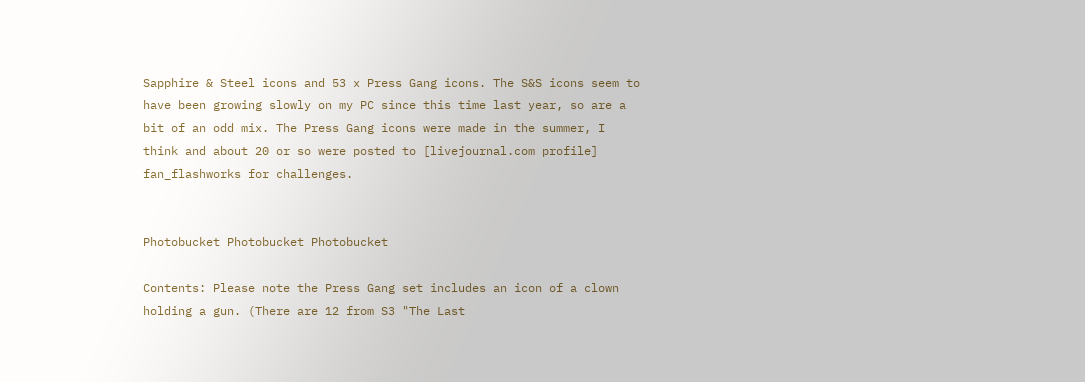Sapphire & Steel icons and 53 x Press Gang icons. The S&S icons seem to have been growing slowly on my PC since this time last year, so are a bit of an odd mix. The Press Gang icons were made in the summer, I think and about 20 or so were posted to [livejournal.com profile] fan_flashworks for challenges.


Photobucket Photobucket Photobucket

Contents: Please note the Press Gang set includes an icon of a clown holding a gun. (There are 12 from S3 "The Last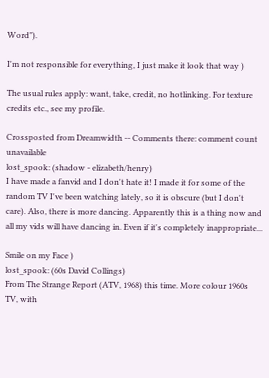Word").

I'm not responsible for everything, I just make it look that way )

The usual rules apply: want, take, credit, no hotlinking. For texture credits etc., see my profile.

Crossposted from Dreamwidth -- Comments there: comment count unavailable
lost_spook: (shadow - elizabeth/henry)
I have made a fanvid and I don't hate it! I made it for some of the random TV I've been watching lately, so it is obscure (but I don't care). Also, there is more dancing. Apparently this is a thing now and all my vids will have dancing in. Even if it's completely inappropriate...

Smile on my Face )
lost_spook: (60s David Collings)
From The Strange Report (ATV, 1968) this time. More colour 1960s TV, with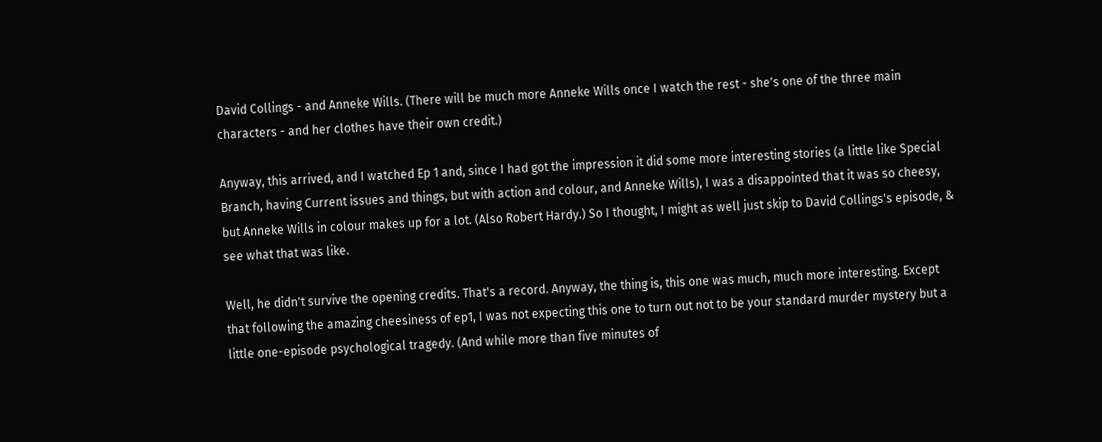David Collings - and Anneke Wills. (There will be much more Anneke Wills once I watch the rest - she's one of the three main characters - and her clothes have their own credit.)

Anyway, this arrived, and I watched Ep 1 and, since I had got the impression it did some more interesting stories (a little like Special Branch, having Current issues and things, but with action and colour, and Anneke Wills), I was a disappointed that it was so cheesy, but Anneke Wills in colour makes up for a lot. (Also Robert Hardy.) So I thought, I might as well just skip to David Collings's episode, & see what that was like.

Well, he didn't survive the opening credits. That's a record. Anyway, the thing is, this one was much, much more interesting. Except that following the amazing cheesiness of ep1, I was not expecting this one to turn out not to be your standard murder mystery but a little one-episode psychological tragedy. (And while more than five minutes of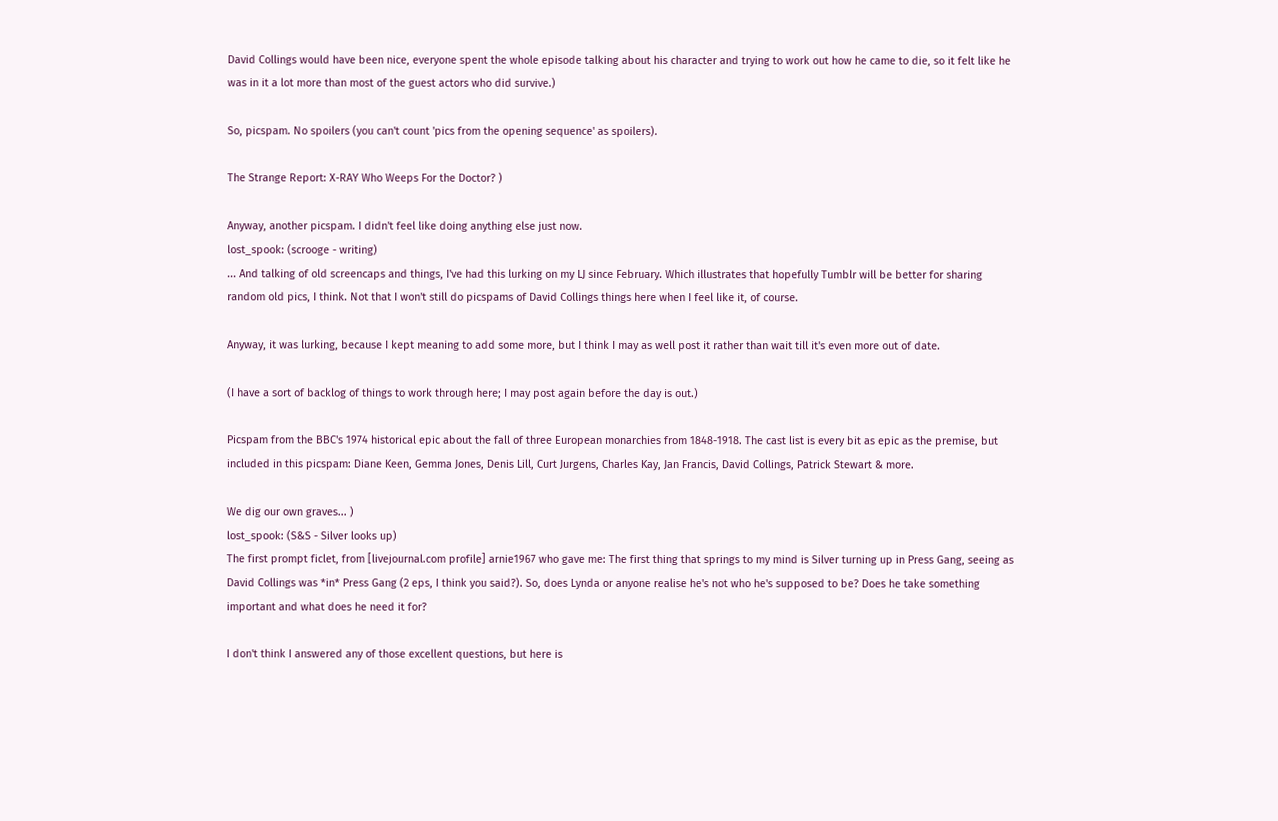David Collings would have been nice, everyone spent the whole episode talking about his character and trying to work out how he came to die, so it felt like he was in it a lot more than most of the guest actors who did survive.)

So, picspam. No spoilers (you can't count 'pics from the opening sequence' as spoilers).

The Strange Report: X-RAY Who Weeps For the Doctor? )

Anyway, another picspam. I didn't feel like doing anything else just now.
lost_spook: (scrooge - writing)
... And talking of old screencaps and things, I've had this lurking on my LJ since February. Which illustrates that hopefully Tumblr will be better for sharing random old pics, I think. Not that I won't still do picspams of David Collings things here when I feel like it, of course.

Anyway, it was lurking, because I kept meaning to add some more, but I think I may as well post it rather than wait till it's even more out of date.

(I have a sort of backlog of things to work through here; I may post again before the day is out.)

Picspam from the BBC's 1974 historical epic about the fall of three European monarchies from 1848-1918. The cast list is every bit as epic as the premise, but included in this picspam: Diane Keen, Gemma Jones, Denis Lill, Curt Jurgens, Charles Kay, Jan Francis, David Collings, Patrick Stewart & more.

We dig our own graves... )
lost_spook: (S&S - Silver looks up)
The first prompt ficlet, from [livejournal.com profile] arnie1967 who gave me: The first thing that springs to my mind is Silver turning up in Press Gang, seeing as David Collings was *in* Press Gang (2 eps, I think you said?). So, does Lynda or anyone realise he's not who he's supposed to be? Does he take something important and what does he need it for?

I don't think I answered any of those excellent questions, but here is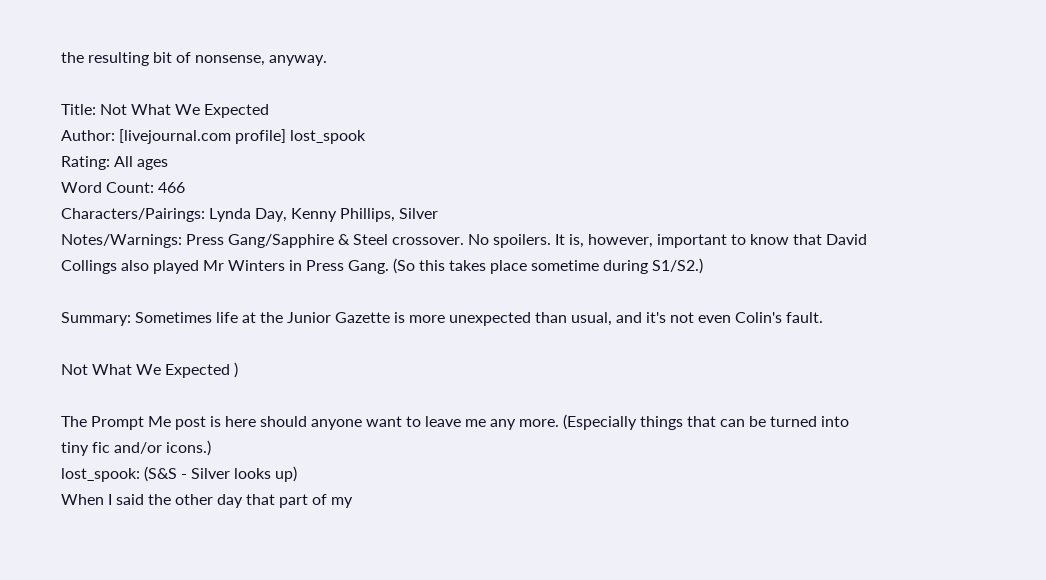the resulting bit of nonsense, anyway.

Title: Not What We Expected
Author: [livejournal.com profile] lost_spook
Rating: All ages
Word Count: 466
Characters/Pairings: Lynda Day, Kenny Phillips, Silver
Notes/Warnings: Press Gang/Sapphire & Steel crossover. No spoilers. It is, however, important to know that David Collings also played Mr Winters in Press Gang. (So this takes place sometime during S1/S2.)

Summary: Sometimes life at the Junior Gazette is more unexpected than usual, and it's not even Colin's fault.

Not What We Expected )

The Prompt Me post is here should anyone want to leave me any more. (Especially things that can be turned into tiny fic and/or icons.)
lost_spook: (S&S - Silver looks up)
When I said the other day that part of my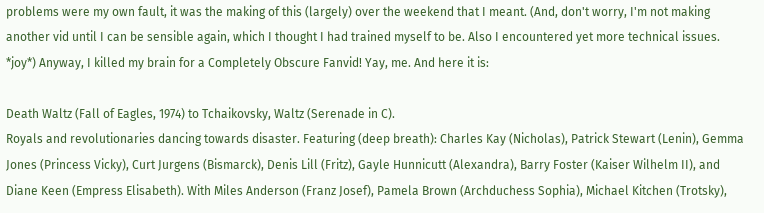problems were my own fault, it was the making of this (largely) over the weekend that I meant. (And, don't worry, I'm not making another vid until I can be sensible again, which I thought I had trained myself to be. Also I encountered yet more technical issues. *joy*) Anyway, I killed my brain for a Completely Obscure Fanvid! Yay, me. And here it is:

Death Waltz (Fall of Eagles, 1974) to Tchaikovsky, Waltz (Serenade in C).
Royals and revolutionaries dancing towards disaster. Featuring (deep breath): Charles Kay (Nicholas), Patrick Stewart (Lenin), Gemma Jones (Princess Vicky), Curt Jurgens (Bismarck), Denis Lill (Fritz), Gayle Hunnicutt (Alexandra), Barry Foster (Kaiser Wilhelm II), and Diane Keen (Empress Elisabeth). With Miles Anderson (Franz Josef), Pamela Brown (Archduchess Sophia), Michael Kitchen (Trotsky),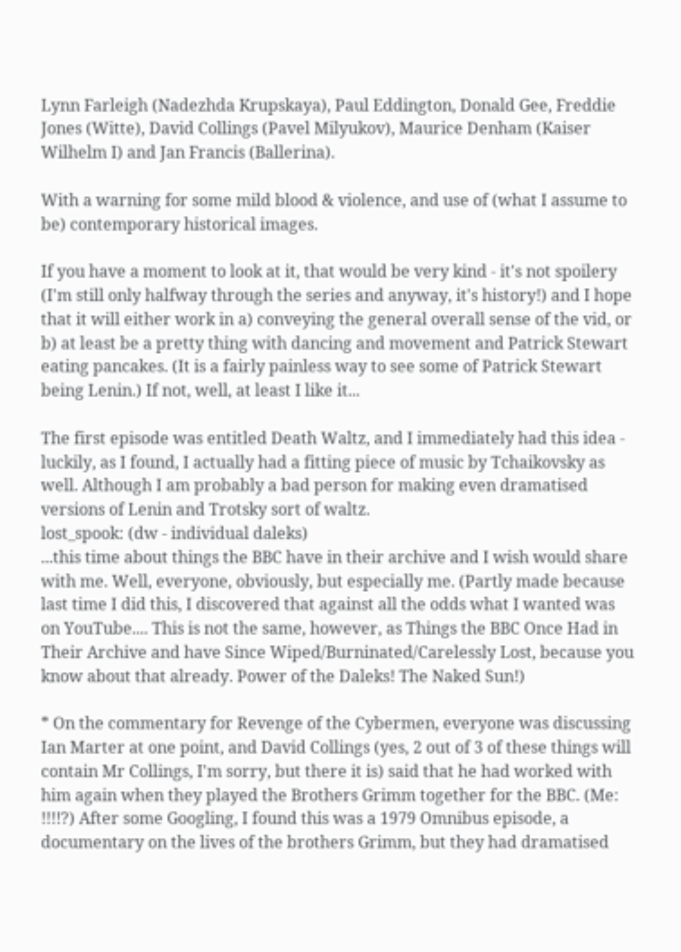Lynn Farleigh (Nadezhda Krupskaya), Paul Eddington, Donald Gee, Freddie Jones (Witte), David Collings (Pavel Milyukov), Maurice Denham (Kaiser Wilhelm I) and Jan Francis (Ballerina).

With a warning for some mild blood & violence, and use of (what I assume to be) contemporary historical images.

If you have a moment to look at it, that would be very kind - it's not spoilery (I'm still only halfway through the series and anyway, it's history!) and I hope that it will either work in a) conveying the general overall sense of the vid, or b) at least be a pretty thing with dancing and movement and Patrick Stewart eating pancakes. (It is a fairly painless way to see some of Patrick Stewart being Lenin.) If not, well, at least I like it...

The first episode was entitled Death Waltz, and I immediately had this idea - luckily, as I found, I actually had a fitting piece of music by Tchaikovsky as well. Although I am probably a bad person for making even dramatised versions of Lenin and Trotsky sort of waltz.
lost_spook: (dw - individual daleks)
...this time about things the BBC have in their archive and I wish would share with me. Well, everyone, obviously, but especially me. (Partly made because last time I did this, I discovered that against all the odds what I wanted was on YouTube.... This is not the same, however, as Things the BBC Once Had in Their Archive and have Since Wiped/Burninated/Carelessly Lost, because you know about that already. Power of the Daleks! The Naked Sun!)

* On the commentary for Revenge of the Cybermen, everyone was discussing Ian Marter at one point, and David Collings (yes, 2 out of 3 of these things will contain Mr Collings, I'm sorry, but there it is) said that he had worked with him again when they played the Brothers Grimm together for the BBC. (Me: !!!!?) After some Googling, I found this was a 1979 Omnibus episode, a documentary on the lives of the brothers Grimm, but they had dramatised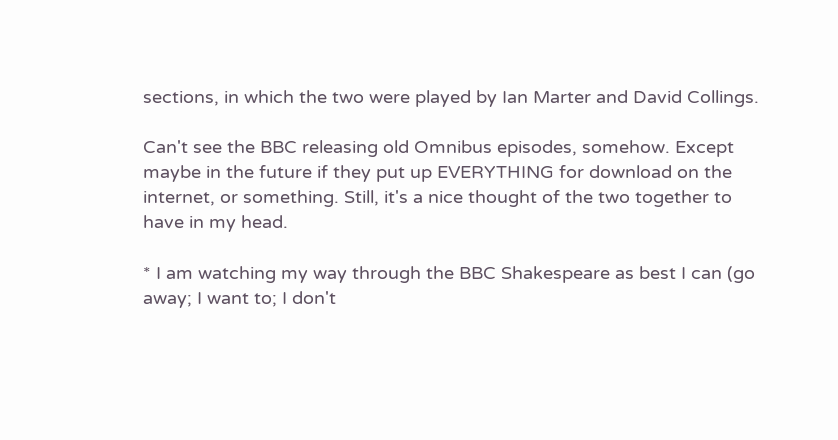sections, in which the two were played by Ian Marter and David Collings.

Can't see the BBC releasing old Omnibus episodes, somehow. Except maybe in the future if they put up EVERYTHING for download on the internet, or something. Still, it's a nice thought of the two together to have in my head.

* I am watching my way through the BBC Shakespeare as best I can (go away; I want to; I don't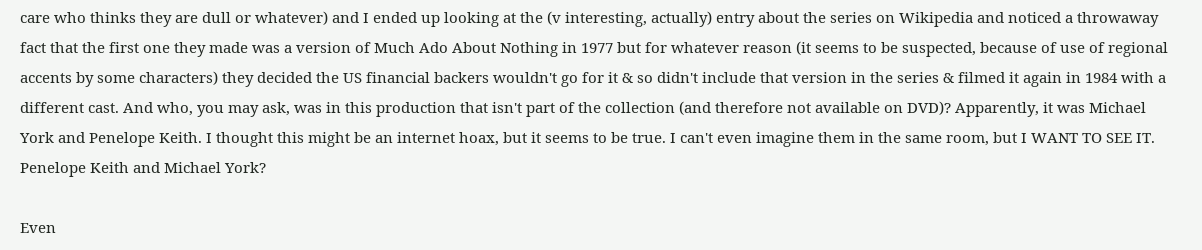care who thinks they are dull or whatever) and I ended up looking at the (v interesting, actually) entry about the series on Wikipedia and noticed a throwaway fact that the first one they made was a version of Much Ado About Nothing in 1977 but for whatever reason (it seems to be suspected, because of use of regional accents by some characters) they decided the US financial backers wouldn't go for it & so didn't include that version in the series & filmed it again in 1984 with a different cast. And who, you may ask, was in this production that isn't part of the collection (and therefore not available on DVD)? Apparently, it was Michael York and Penelope Keith. I thought this might be an internet hoax, but it seems to be true. I can't even imagine them in the same room, but I WANT TO SEE IT. Penelope Keith and Michael York?

Even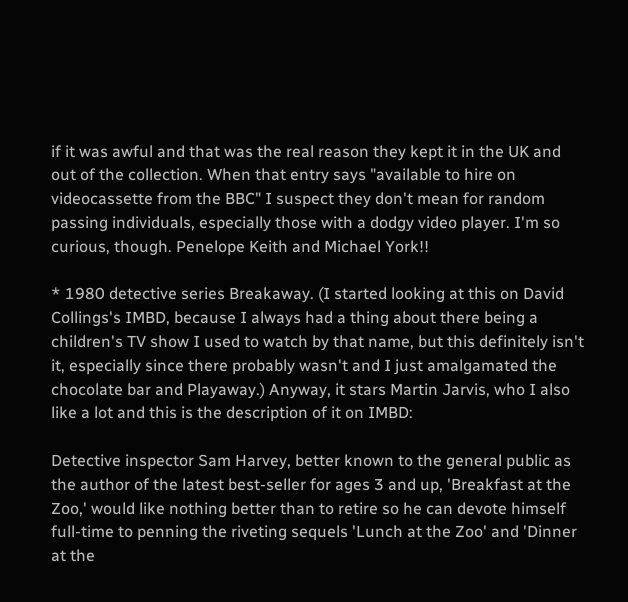if it was awful and that was the real reason they kept it in the UK and out of the collection. When that entry says "available to hire on videocassette from the BBC" I suspect they don't mean for random passing individuals, especially those with a dodgy video player. I'm so curious, though. Penelope Keith and Michael York!!

* 1980 detective series Breakaway. (I started looking at this on David Collings's IMBD, because I always had a thing about there being a children's TV show I used to watch by that name, but this definitely isn't it, especially since there probably wasn't and I just amalgamated the chocolate bar and Playaway.) Anyway, it stars Martin Jarvis, who I also like a lot and this is the description of it on IMBD:

Detective inspector Sam Harvey, better known to the general public as the author of the latest best-seller for ages 3 and up, 'Breakfast at the Zoo,' would like nothing better than to retire so he can devote himself full-time to penning the riveting sequels 'Lunch at the Zoo' and 'Dinner at the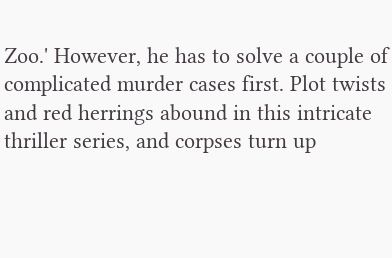Zoo.' However, he has to solve a couple of complicated murder cases first. Plot twists and red herrings abound in this intricate thriller series, and corpses turn up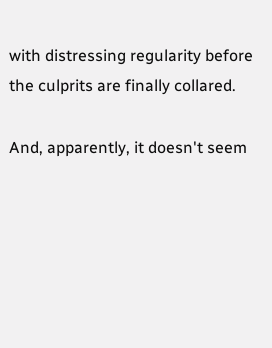with distressing regularity before the culprits are finally collared.

And, apparently, it doesn't seem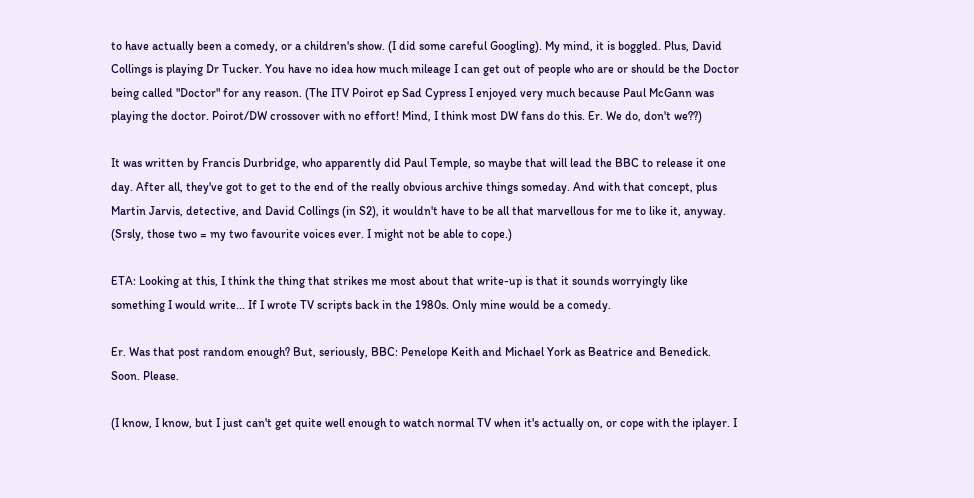to have actually been a comedy, or a children's show. (I did some careful Googling). My mind, it is boggled. Plus, David Collings is playing Dr Tucker. You have no idea how much mileage I can get out of people who are or should be the Doctor being called "Doctor" for any reason. (The ITV Poirot ep Sad Cypress I enjoyed very much because Paul McGann was playing the doctor. Poirot/DW crossover with no effort! Mind, I think most DW fans do this. Er. We do, don't we??)

It was written by Francis Durbridge, who apparently did Paul Temple, so maybe that will lead the BBC to release it one day. After all, they've got to get to the end of the really obvious archive things someday. And with that concept, plus Martin Jarvis, detective, and David Collings (in S2), it wouldn't have to be all that marvellous for me to like it, anyway. (Srsly, those two = my two favourite voices ever. I might not be able to cope.)

ETA: Looking at this, I think the thing that strikes me most about that write-up is that it sounds worryingly like something I would write... If I wrote TV scripts back in the 1980s. Only mine would be a comedy.

Er. Was that post random enough? But, seriously, BBC: Penelope Keith and Michael York as Beatrice and Benedick. Soon. Please.

(I know, I know, but I just can't get quite well enough to watch normal TV when it's actually on, or cope with the iplayer. I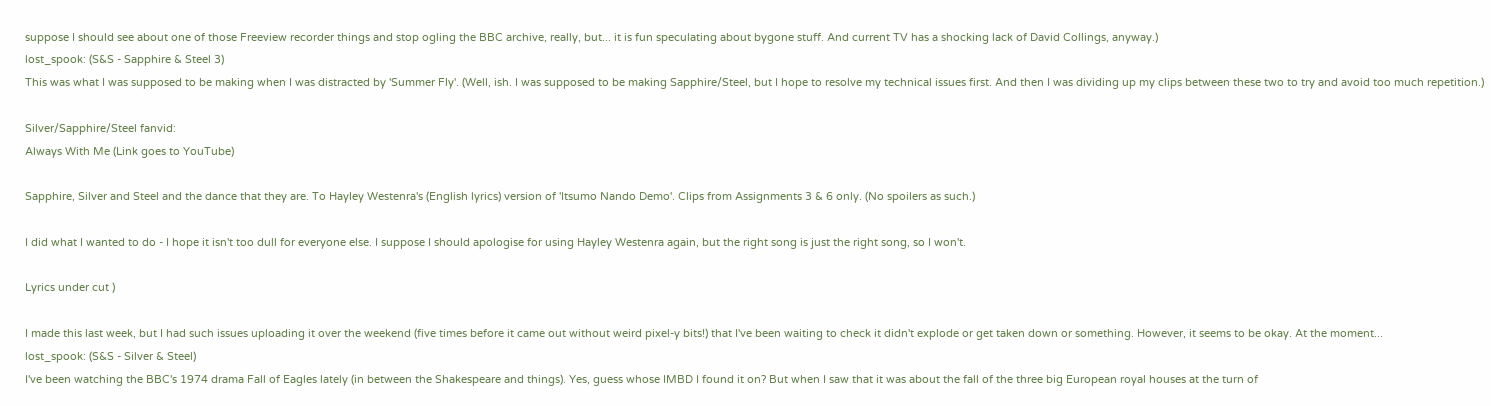suppose I should see about one of those Freeview recorder things and stop ogling the BBC archive, really, but... it is fun speculating about bygone stuff. And current TV has a shocking lack of David Collings, anyway.)
lost_spook: (S&S - Sapphire & Steel 3)
This was what I was supposed to be making when I was distracted by 'Summer Fly'. (Well, ish. I was supposed to be making Sapphire/Steel, but I hope to resolve my technical issues first. And then I was dividing up my clips between these two to try and avoid too much repetition.)

Silver/Sapphire/Steel fanvid:
Always With Me (Link goes to YouTube)

Sapphire, Silver and Steel and the dance that they are. To Hayley Westenra's (English lyrics) version of 'Itsumo Nando Demo'. Clips from Assignments 3 & 6 only. (No spoilers as such.)

I did what I wanted to do - I hope it isn't too dull for everyone else. I suppose I should apologise for using Hayley Westenra again, but the right song is just the right song, so I won't.

Lyrics under cut )

I made this last week, but I had such issues uploading it over the weekend (five times before it came out without weird pixel-y bits!) that I've been waiting to check it didn't explode or get taken down or something. However, it seems to be okay. At the moment...
lost_spook: (S&S - Silver & Steel)
I've been watching the BBC's 1974 drama Fall of Eagles lately (in between the Shakespeare and things). Yes, guess whose IMBD I found it on? But when I saw that it was about the fall of the three big European royal houses at the turn of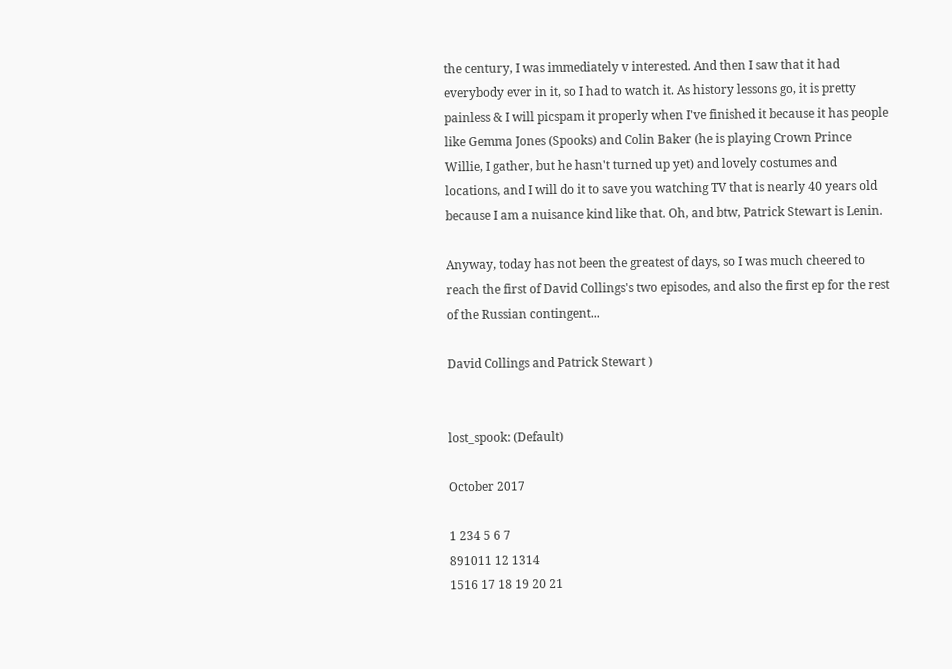the century, I was immediately v interested. And then I saw that it had everybody ever in it, so I had to watch it. As history lessons go, it is pretty painless & I will picspam it properly when I've finished it because it has people like Gemma Jones (Spooks) and Colin Baker (he is playing Crown Prince Willie, I gather, but he hasn't turned up yet) and lovely costumes and locations, and I will do it to save you watching TV that is nearly 40 years old because I am a nuisance kind like that. Oh, and btw, Patrick Stewart is Lenin.

Anyway, today has not been the greatest of days, so I was much cheered to reach the first of David Collings's two episodes, and also the first ep for the rest of the Russian contingent...

David Collings and Patrick Stewart )


lost_spook: (Default)

October 2017

1 234 5 6 7
891011 12 1314
1516 17 18 19 20 21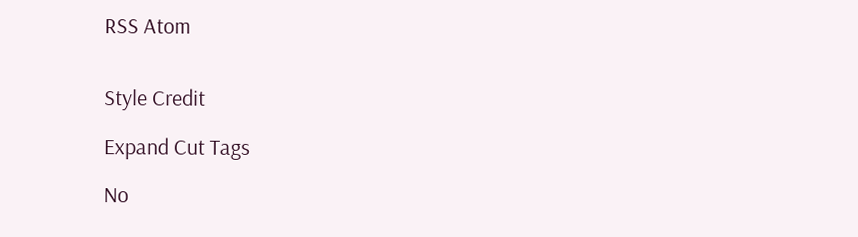RSS Atom


Style Credit

Expand Cut Tags

No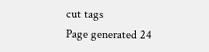cut tags
Page generated 24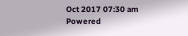Oct 2017 07:30 am
Powered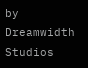by Dreamwidth Studios